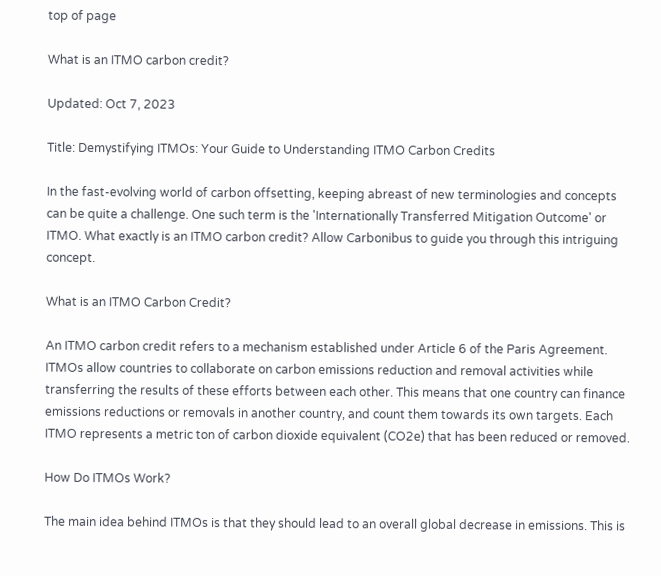top of page

What is an ITMO carbon credit?

Updated: Oct 7, 2023

Title: Demystifying ITMOs: Your Guide to Understanding ITMO Carbon Credits

In the fast-evolving world of carbon offsetting, keeping abreast of new terminologies and concepts can be quite a challenge. One such term is the 'Internationally Transferred Mitigation Outcome' or ITMO. What exactly is an ITMO carbon credit? Allow Carbonibus to guide you through this intriguing concept.

What is an ITMO Carbon Credit?

An ITMO carbon credit refers to a mechanism established under Article 6 of the Paris Agreement. ITMOs allow countries to collaborate on carbon emissions reduction and removal activities while transferring the results of these efforts between each other. This means that one country can finance emissions reductions or removals in another country, and count them towards its own targets. Each ITMO represents a metric ton of carbon dioxide equivalent (CO2e) that has been reduced or removed.

How Do ITMOs Work?

The main idea behind ITMOs is that they should lead to an overall global decrease in emissions. This is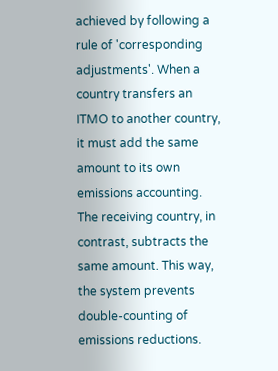achieved by following a rule of 'corresponding adjustments'. When a country transfers an ITMO to another country, it must add the same amount to its own emissions accounting. The receiving country, in contrast, subtracts the same amount. This way, the system prevents double-counting of emissions reductions.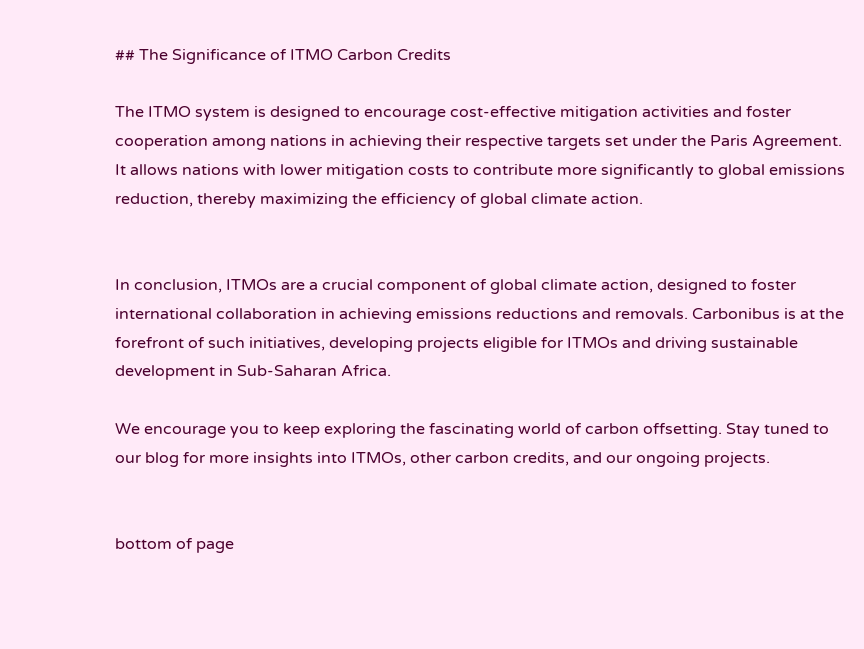## The Significance of ITMO Carbon Credits

The ITMO system is designed to encourage cost-effective mitigation activities and foster cooperation among nations in achieving their respective targets set under the Paris Agreement. It allows nations with lower mitigation costs to contribute more significantly to global emissions reduction, thereby maximizing the efficiency of global climate action.


In conclusion, ITMOs are a crucial component of global climate action, designed to foster international collaboration in achieving emissions reductions and removals. Carbonibus is at the forefront of such initiatives, developing projects eligible for ITMOs and driving sustainable development in Sub-Saharan Africa.

We encourage you to keep exploring the fascinating world of carbon offsetting. Stay tuned to our blog for more insights into ITMOs, other carbon credits, and our ongoing projects.


bottom of page